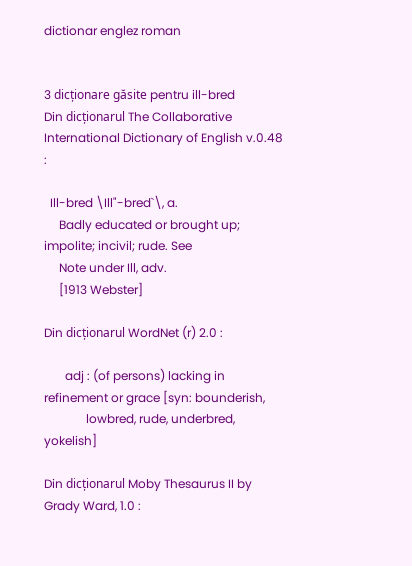dictionar englez roman


3 dicționare găsite pentru ill-bred
Din dicționarul The Collaborative International Dictionary of English v.0.48 :

  Ill-bred \Ill"-bred`\, a.
     Badly educated or brought up; impolite; incivil; rude. See
     Note under Ill, adv.
     [1913 Webster]

Din dicționarul WordNet (r) 2.0 :

       adj : (of persons) lacking in refinement or grace [syn: bounderish,
              lowbred, rude, underbred, yokelish]

Din dicționarul Moby Thesaurus II by Grady Ward, 1.0 :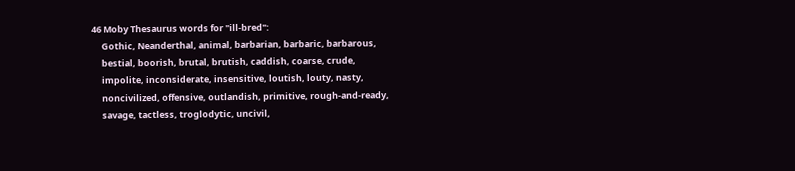46 Moby Thesaurus words for "ill-bred":
     Gothic, Neanderthal, animal, barbarian, barbaric, barbarous,
     bestial, boorish, brutal, brutish, caddish, coarse, crude,
     impolite, inconsiderate, insensitive, loutish, louty, nasty,
     noncivilized, offensive, outlandish, primitive, rough-and-ready,
     savage, tactless, troglodytic, uncivil,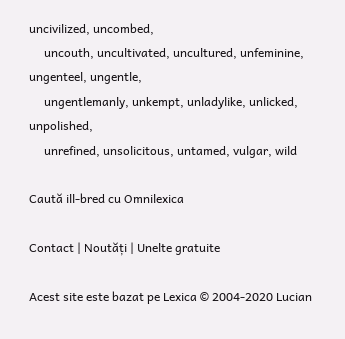uncivilized, uncombed,
     uncouth, uncultivated, uncultured, unfeminine, ungenteel, ungentle,
     ungentlemanly, unkempt, unladylike, unlicked, unpolished,
     unrefined, unsolicitous, untamed, vulgar, wild

Caută ill-bred cu Omnilexica

Contact | Noutăți | Unelte gratuite

Acest site este bazat pe Lexica © 2004-2020 Lucian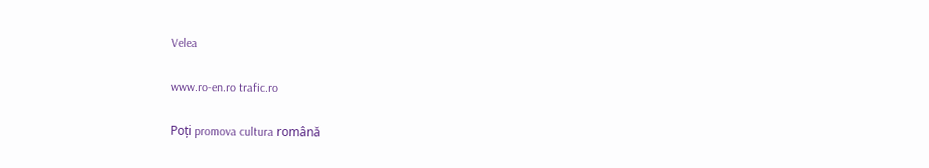Velea

www.ro-en.ro trafic.ro

Poți promova cultura română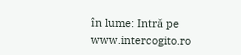în lume: Intră pe www.intercogito.ro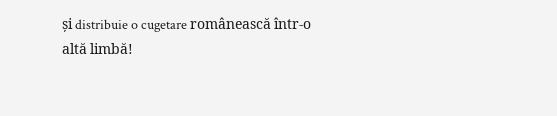și distribuie o cugetare românească într-o altă limbă!